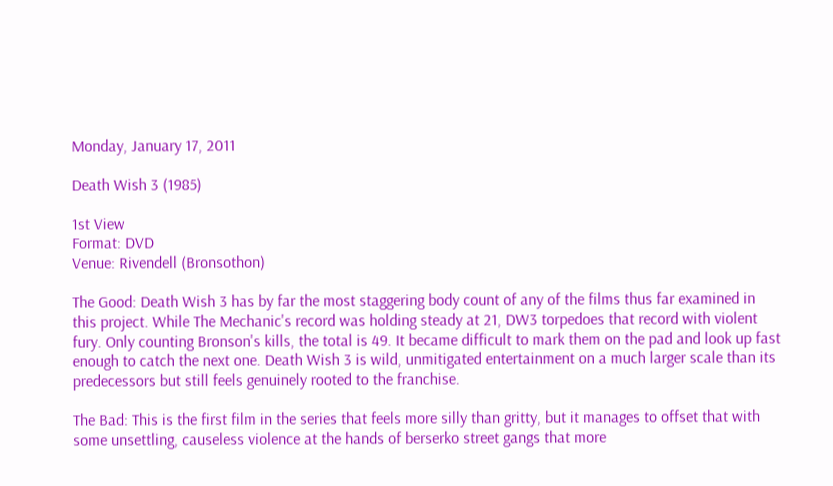Monday, January 17, 2011

Death Wish 3 (1985)

1st View
Format: DVD
Venue: Rivendell (Bronsothon)

The Good: Death Wish 3 has by far the most staggering body count of any of the films thus far examined in this project. While The Mechanic's record was holding steady at 21, DW3 torpedoes that record with violent fury. Only counting Bronson's kills, the total is 49. It became difficult to mark them on the pad and look up fast enough to catch the next one. Death Wish 3 is wild, unmitigated entertainment on a much larger scale than its predecessors but still feels genuinely rooted to the franchise.

The Bad: This is the first film in the series that feels more silly than gritty, but it manages to offset that with some unsettling, causeless violence at the hands of berserko street gangs that more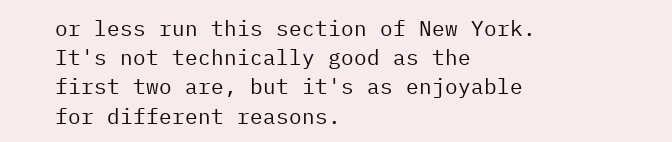or less run this section of New York. It's not technically good as the first two are, but it's as enjoyable for different reasons.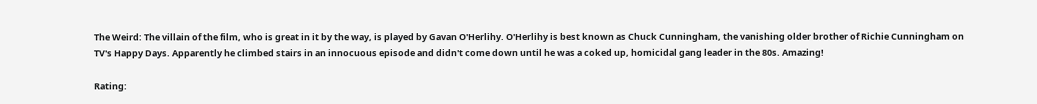The Weird: The villain of the film, who is great in it by the way, is played by Gavan O'Herlihy. O'Herlihy is best known as Chuck Cunningham, the vanishing older brother of Richie Cunningham on TV's Happy Days. Apparently he climbed stairs in an innocuous episode and didn't come down until he was a coked up, homicidal gang leader in the 80s. Amazing!

Rating: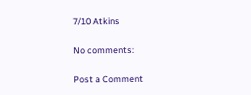7/10 Atkins

No comments:

Post a Comment